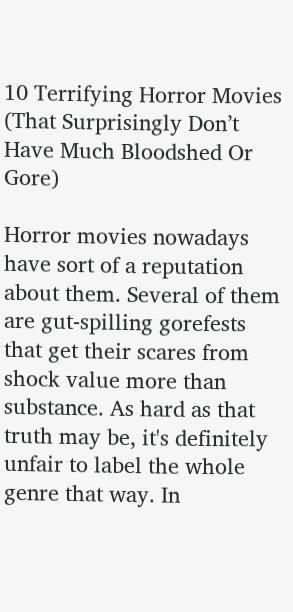10 Terrifying Horror Movies (That Surprisingly Don’t Have Much Bloodshed Or Gore)

Horror movies nowadays have sort of a reputation about them. Several of them are gut-spilling gorefests that get their scares from shock value more than substance. As hard as that truth may be, it's definitely unfair to label the whole genre that way. In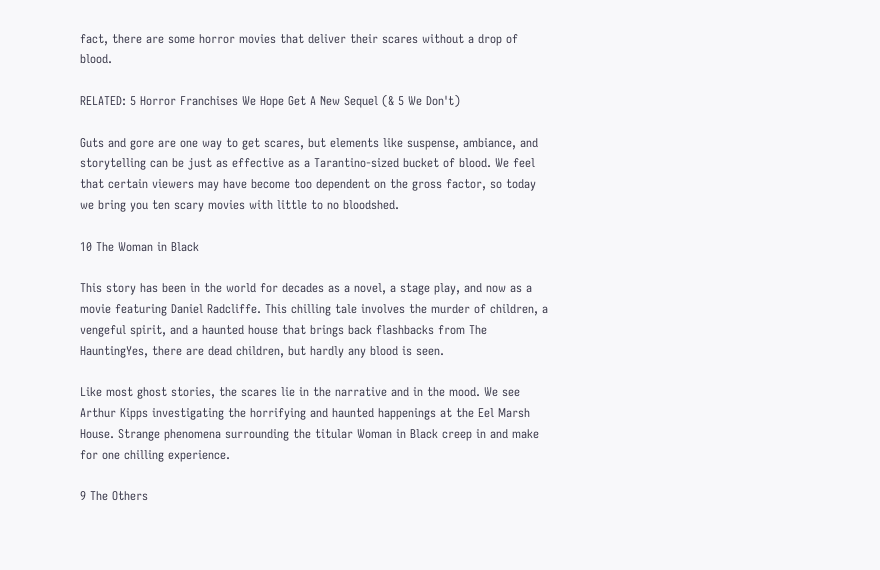fact, there are some horror movies that deliver their scares without a drop of blood.

RELATED: 5 Horror Franchises We Hope Get A New Sequel (& 5 We Don't)

Guts and gore are one way to get scares, but elements like suspense, ambiance, and storytelling can be just as effective as a Tarantino-sized bucket of blood. We feel that certain viewers may have become too dependent on the gross factor, so today we bring you ten scary movies with little to no bloodshed.

10 The Woman in Black

This story has been in the world for decades as a novel, a stage play, and now as a movie featuring Daniel Radcliffe. This chilling tale involves the murder of children, a vengeful spirit, and a haunted house that brings back flashbacks from The HauntingYes, there are dead children, but hardly any blood is seen.

Like most ghost stories, the scares lie in the narrative and in the mood. We see Arthur Kipps investigating the horrifying and haunted happenings at the Eel Marsh House. Strange phenomena surrounding the titular Woman in Black creep in and make for one chilling experience.

9 The Others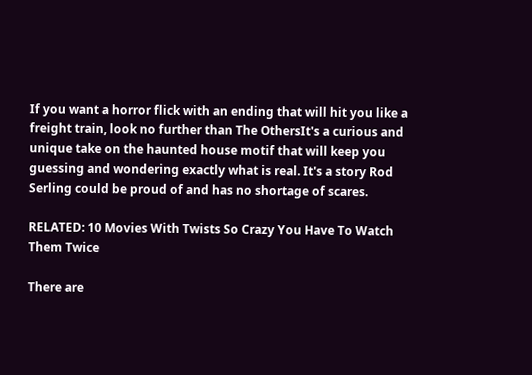If you want a horror flick with an ending that will hit you like a freight train, look no further than The OthersIt's a curious and unique take on the haunted house motif that will keep you guessing and wondering exactly what is real. It's a story Rod Serling could be proud of and has no shortage of scares.

RELATED: 10 Movies With Twists So Crazy You Have To Watch Them Twice

There are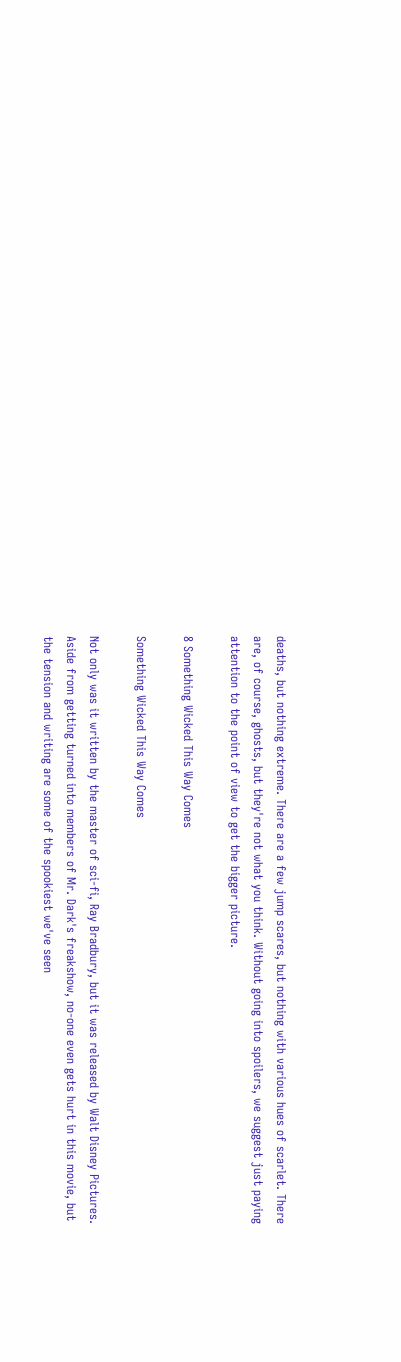deaths, but nothing extreme. There are a few jump scares, but nothing with various hues of scarlet. There are, of course, ghosts, but they're not what you think. Without going into spoilers, we suggest just paying attention to the point of view to get the bigger picture.

8 Something Wicked This Way Comes

Something Wicked This Way Comes

Not only was it written by the master of sci-fi, Ray Bradbury, but it was released by Walt Disney Pictures. Aside from getting turned into members of Mr. Dark's freakshow, no-one even gets hurt in this movie, but the tension and writing are some of the spookiest we've seen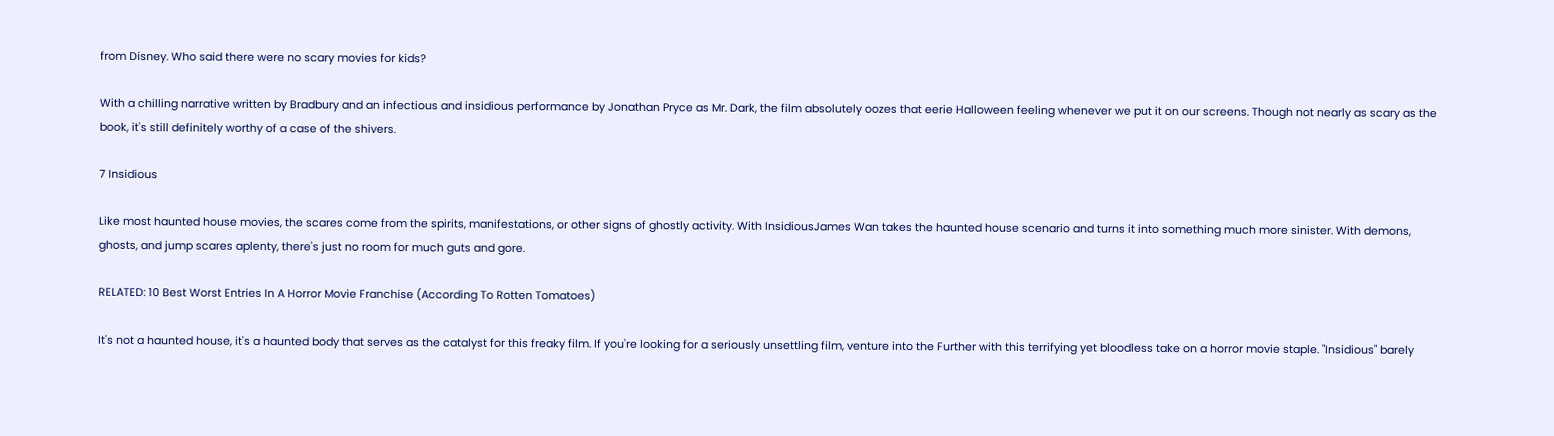from Disney. Who said there were no scary movies for kids?

With a chilling narrative written by Bradbury and an infectious and insidious performance by Jonathan Pryce as Mr. Dark, the film absolutely oozes that eerie Halloween feeling whenever we put it on our screens. Though not nearly as scary as the book, it's still definitely worthy of a case of the shivers.

7 Insidious

Like most haunted house movies, the scares come from the spirits, manifestations, or other signs of ghostly activity. With InsidiousJames Wan takes the haunted house scenario and turns it into something much more sinister. With demons, ghosts, and jump scares aplenty, there's just no room for much guts and gore.

RELATED: 10 Best Worst Entries In A Horror Movie Franchise (According To Rotten Tomatoes)

It's not a haunted house, it's a haunted body that serves as the catalyst for this freaky film. If you're looking for a seriously unsettling film, venture into the Further with this terrifying yet bloodless take on a horror movie staple. "Insidious" barely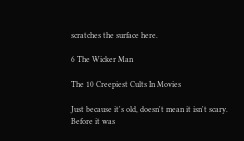scratches the surface here.

6 The Wicker Man

The 10 Creepiest Cults In Movies

Just because it's old, doesn't mean it isn't scary. Before it was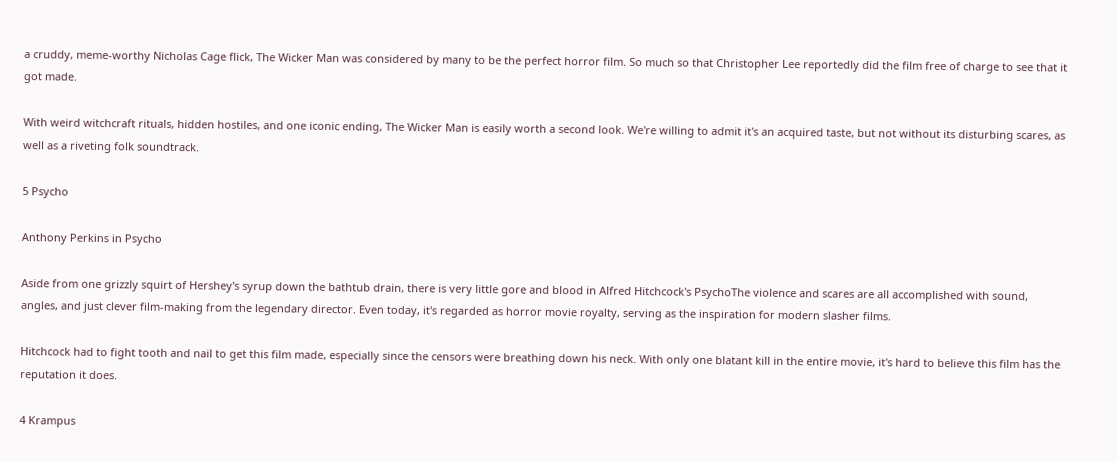a cruddy, meme-worthy Nicholas Cage flick, The Wicker Man was considered by many to be the perfect horror film. So much so that Christopher Lee reportedly did the film free of charge to see that it got made.

With weird witchcraft rituals, hidden hostiles, and one iconic ending, The Wicker Man is easily worth a second look. We're willing to admit it's an acquired taste, but not without its disturbing scares, as well as a riveting folk soundtrack.

5 Psycho

Anthony Perkins in Psycho

Aside from one grizzly squirt of Hershey's syrup down the bathtub drain, there is very little gore and blood in Alfred Hitchcock's PsychoThe violence and scares are all accomplished with sound, angles, and just clever film-making from the legendary director. Even today, it's regarded as horror movie royalty, serving as the inspiration for modern slasher films.

Hitchcock had to fight tooth and nail to get this film made, especially since the censors were breathing down his neck. With only one blatant kill in the entire movie, it's hard to believe this film has the reputation it does.

4 Krampus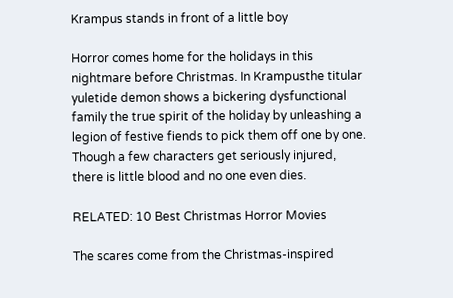Krampus stands in front of a little boy

Horror comes home for the holidays in this nightmare before Christmas. In Krampusthe titular yuletide demon shows a bickering dysfunctional family the true spirit of the holiday by unleashing a legion of festive fiends to pick them off one by one. Though a few characters get seriously injured, there is little blood and no one even dies.

RELATED: 10 Best Christmas Horror Movies

The scares come from the Christmas-inspired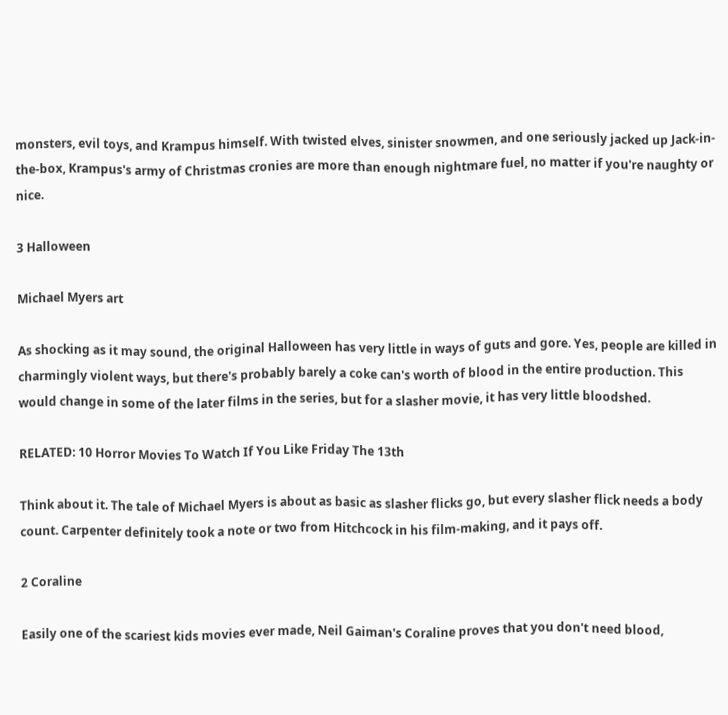monsters, evil toys, and Krampus himself. With twisted elves, sinister snowmen, and one seriously jacked up Jack-in-the-box, Krampus's army of Christmas cronies are more than enough nightmare fuel, no matter if you're naughty or nice.

3 Halloween

Michael Myers art

As shocking as it may sound, the original Halloween has very little in ways of guts and gore. Yes, people are killed in charmingly violent ways, but there's probably barely a coke can's worth of blood in the entire production. This would change in some of the later films in the series, but for a slasher movie, it has very little bloodshed.

RELATED: 10 Horror Movies To Watch If You Like Friday The 13th

Think about it. The tale of Michael Myers is about as basic as slasher flicks go, but every slasher flick needs a body count. Carpenter definitely took a note or two from Hitchcock in his film-making, and it pays off.

2 Coraline

Easily one of the scariest kids movies ever made, Neil Gaiman's Coraline proves that you don't need blood,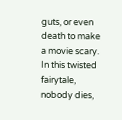guts, or even death to make a movie scary. In this twisted fairytale, nobody dies,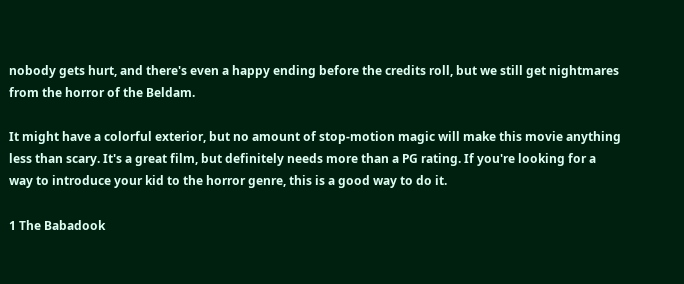nobody gets hurt, and there's even a happy ending before the credits roll, but we still get nightmares from the horror of the Beldam.

It might have a colorful exterior, but no amount of stop-motion magic will make this movie anything less than scary. It's a great film, but definitely needs more than a PG rating. If you're looking for a way to introduce your kid to the horror genre, this is a good way to do it.

1 The Babadook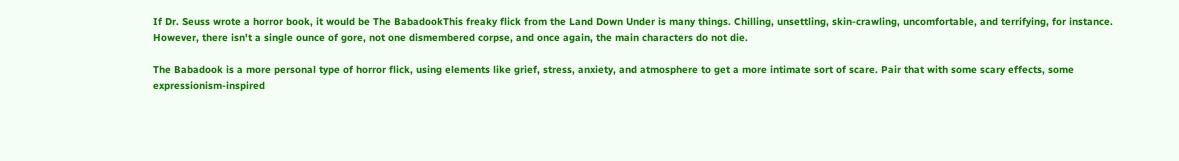If Dr. Seuss wrote a horror book, it would be The BabadookThis freaky flick from the Land Down Under is many things. Chilling, unsettling, skin-crawling, uncomfortable, and terrifying, for instance. However, there isn't a single ounce of gore, not one dismembered corpse, and once again, the main characters do not die.

The Babadook is a more personal type of horror flick, using elements like grief, stress, anxiety, and atmosphere to get a more intimate sort of scare. Pair that with some scary effects, some expressionism-inspired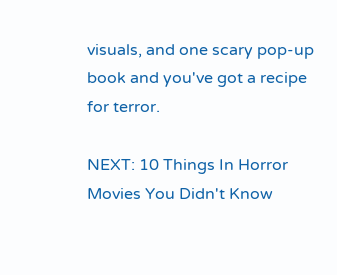visuals, and one scary pop-up book and you've got a recipe for terror.

NEXT: 10 Things In Horror Movies You Didn't Know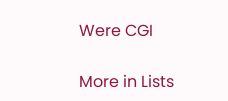Were CGI

More in Lists